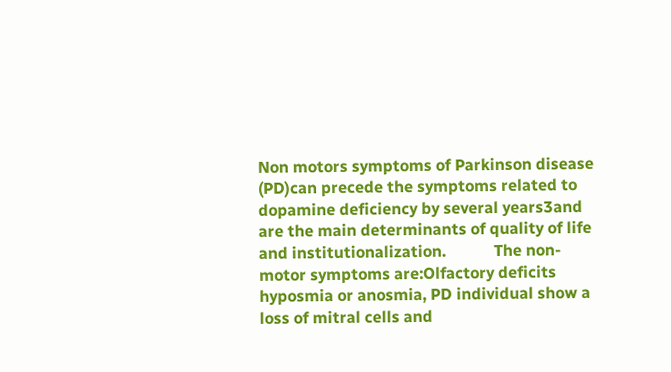Non motors symptoms of Parkinson disease (PD)can precede the symptoms related to dopamine deficiency by several years3and are the main determinants of quality of life and institutionalization.            The non-motor symptoms are:Olfactory deficits hyposmia or anosmia, PD individual show a loss of mitral cells and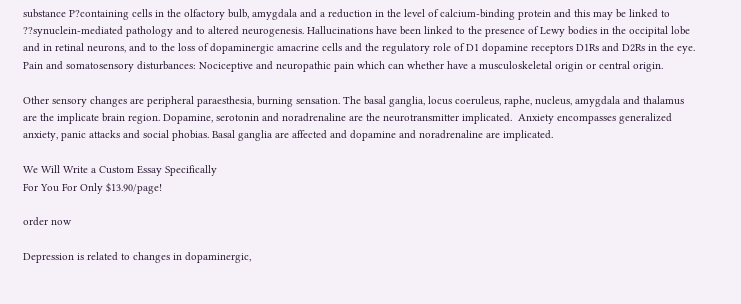substance P?containing cells in the olfactory bulb, amygdala and a reduction in the level of calcium-binding protein and this may be linked to ??synuclein-mediated pathology and to altered neurogenesis. Hallucinations have been linked to the presence of Lewy bodies in the occipital lobe and in retinal neurons, and to the loss of dopaminergic amacrine cells and the regulatory role of D1 dopamine receptors D1Rs and D2Rs in the eye. Pain and somatosensory disturbances: Nociceptive and neuropathic pain which can whether have a musculoskeletal origin or central origin.

Other sensory changes are peripheral paraesthesia, burning sensation. The basal ganglia, locus coeruleus, raphe, nucleus, amygdala and thalamus are the implicate brain region. Dopamine, serotonin and noradrenaline are the neurotransmitter implicated.  Anxiety encompasses generalized anxiety, panic attacks and social phobias. Basal ganglia are affected and dopamine and noradrenaline are implicated.

We Will Write a Custom Essay Specifically
For You For Only $13.90/page!

order now

Depression is related to changes in dopaminergic,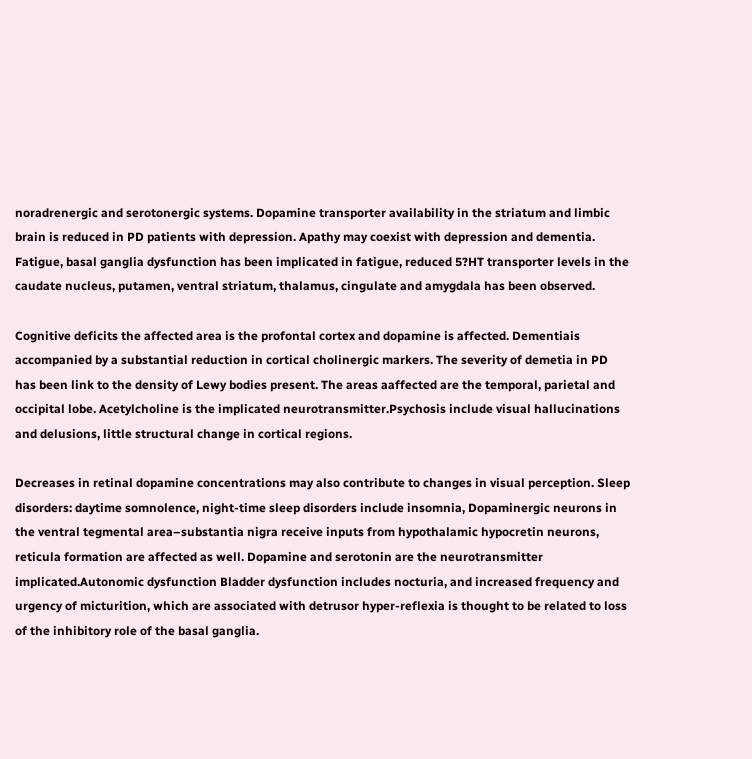noradrenergic and serotonergic systems. Dopamine transporter availability in the striatum and limbic brain is reduced in PD patients with depression. Apathy may coexist with depression and dementia. Fatigue, basal ganglia dysfunction has been implicated in fatigue, reduced 5?HT transporter levels in the caudate nucleus, putamen, ventral striatum, thalamus, cingulate and amygdala has been observed.

Cognitive deficits the affected area is the profontal cortex and dopamine is affected. Dementiais accompanied by a substantial reduction in cortical cholinergic markers. The severity of demetia in PD has been link to the density of Lewy bodies present. The areas aaffected are the temporal, parietal and occipital lobe. Acetylcholine is the implicated neurotransmitter.Psychosis include visual hallucinations and delusions, little structural change in cortical regions.

Decreases in retinal dopamine concentrations may also contribute to changes in visual perception. Sleep disorders: daytime somnolence, night-time sleep disorders include insomnia, Dopaminergic neurons in the ventral tegmental area–substantia nigra receive inputs from hypothalamic hypocretin neurons, reticula formation are affected as well. Dopamine and serotonin are the neurotransmitter implicated.Autonomic dysfunction Bladder dysfunction includes nocturia, and increased frequency and urgency of micturition, which are associated with detrusor hyper-reflexia is thought to be related to loss of the inhibitory role of the basal ganglia.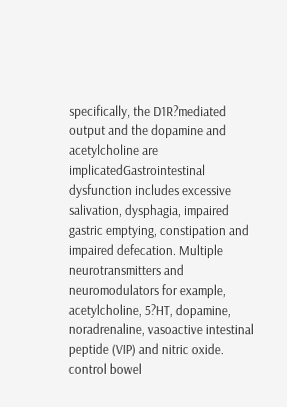specifically, the D1R?mediated output and the dopamine and acetylcholine are implicatedGastrointestinal dysfunction includes excessive salivation, dysphagia, impaired gastric emptying, constipation and impaired defecation. Multiple neurotransmitters and neuromodulators for example, acetylcholine, 5?HT, dopamine, noradrenaline, vasoactive intestinal peptide (VIP) and nitric oxide. control bowel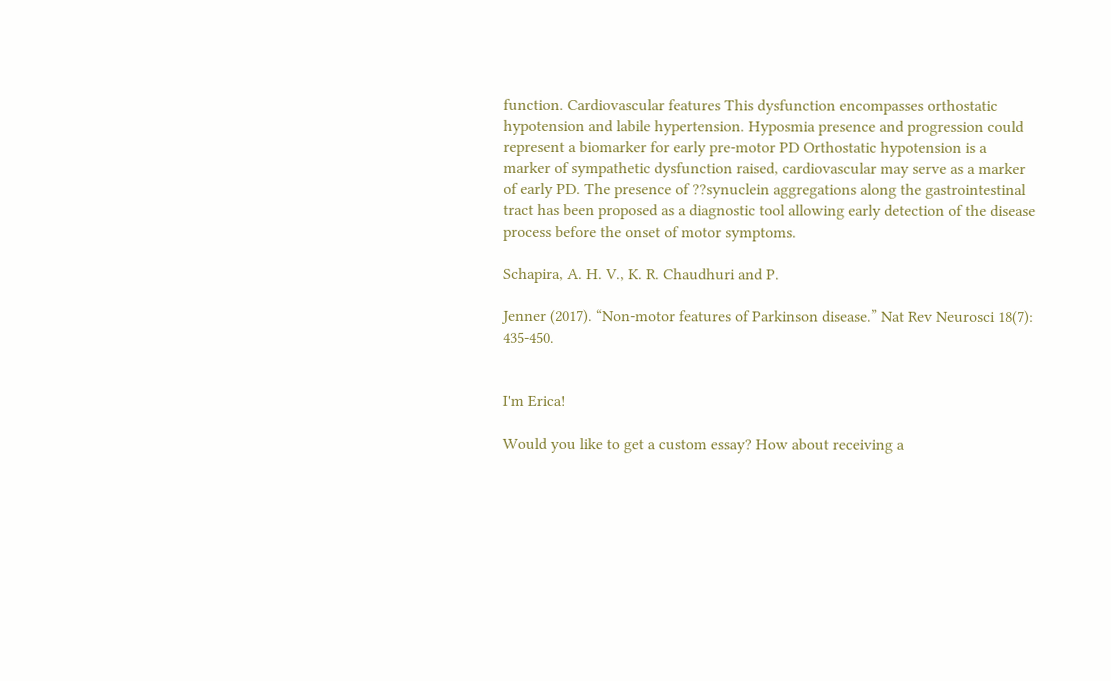function. Cardiovascular features This dysfunction encompasses orthostatic hypotension and labile hypertension. Hyposmia presence and progression could represent a biomarker for early pre-motor PD Orthostatic hypotension is a marker of sympathetic dysfunction raised, cardiovascular may serve as a marker of early PD. The presence of ??synuclein aggregations along the gastrointestinal tract has been proposed as a diagnostic tool allowing early detection of the disease process before the onset of motor symptoms.

Schapira, A. H. V., K. R. Chaudhuri and P.

Jenner (2017). “Non-motor features of Parkinson disease.” Nat Rev Neurosci 18(7): 435-450.


I'm Erica!

Would you like to get a custom essay? How about receiving a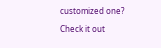customized one?

Check it out